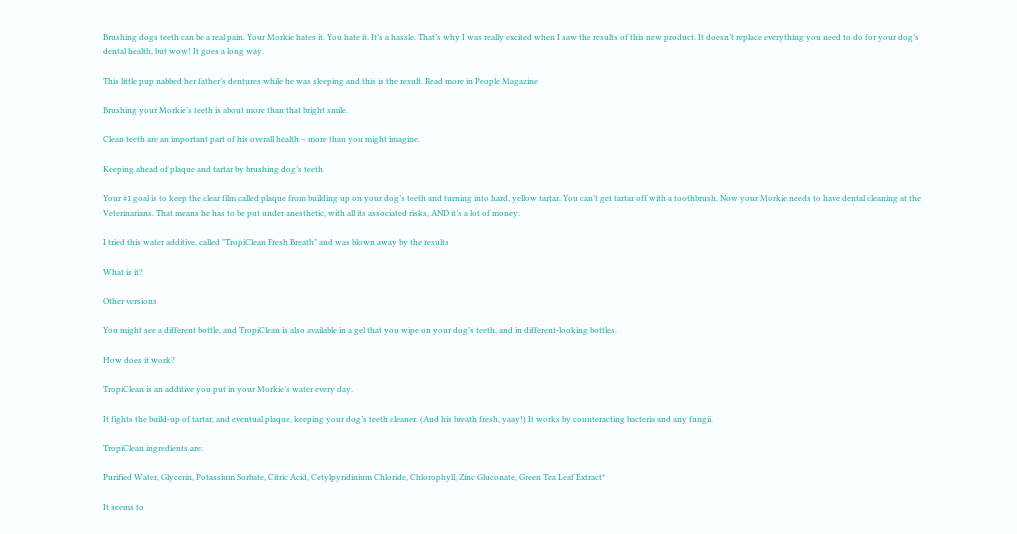Brushing dogs teeth can be a real pain. Your Morkie hates it. You hate it. It’s a hassle. That’s why I was really excited when I saw the results of this new product. It doesn’t replace everything you need to do for your dog’s dental health, but wow! It goes a long way.

This little pup nabbed her father’s dentures while he was sleeping and this is the result. Read more in People Magazine

Brushing your Morkie’s teeth is about more than that bright smile.

Clean teeth are an important part of his overall health – more than you might imagine.

Keeping ahead of plaque and tartar by brushing dog’s teeth

Your #1 goal is to keep the clear film called plaque from building up on your dog’s teeth and turning into hard, yellow tartar. You can’t get tartar off with a toothbrush. Now your Morkie needs to have dental cleaning at the Veterinarians. That means he has to be put under anesthetic, with all its associated risks, AND it’s a lot of money.

I tried this water additive, called "TropiClean Fresh Breath" and was blown away by the results

What is it?

Other versions

You might see a different bottle, and TropiClean is also available in a gel that you wipe on your dog’s teeth, and in different-looking bottles.

How does it work?

TropiClean is an additive you put in your Morkie’s water every day.

It fights the build-up of tartar, and eventual plaque, keeping your dog’s teeth cleaner. (And his breath fresh, yaay!) It works by counteracting bacteria and any fungii.

TropiClean ingredients are:

Purified Water, Glycerin, Potassium Sorbate, Citric Acid, Cetylpyridinium Chloride, Chlorophyll, Zinc Gluconate, Green Tea Leaf Extract*

It seems to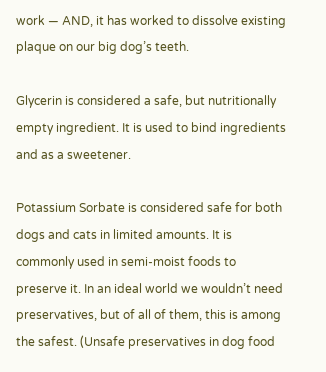work — AND, it has worked to dissolve existing plaque on our big dog’s teeth.

Glycerin is considered a safe, but nutritionally empty ingredient. It is used to bind ingredients and as a sweetener.

Potassium Sorbate is considered safe for both dogs and cats in limited amounts. It is commonly used in semi-moist foods to preserve it. In an ideal world we wouldn’t need preservatives, but of all of them, this is among the safest. (Unsafe preservatives in dog food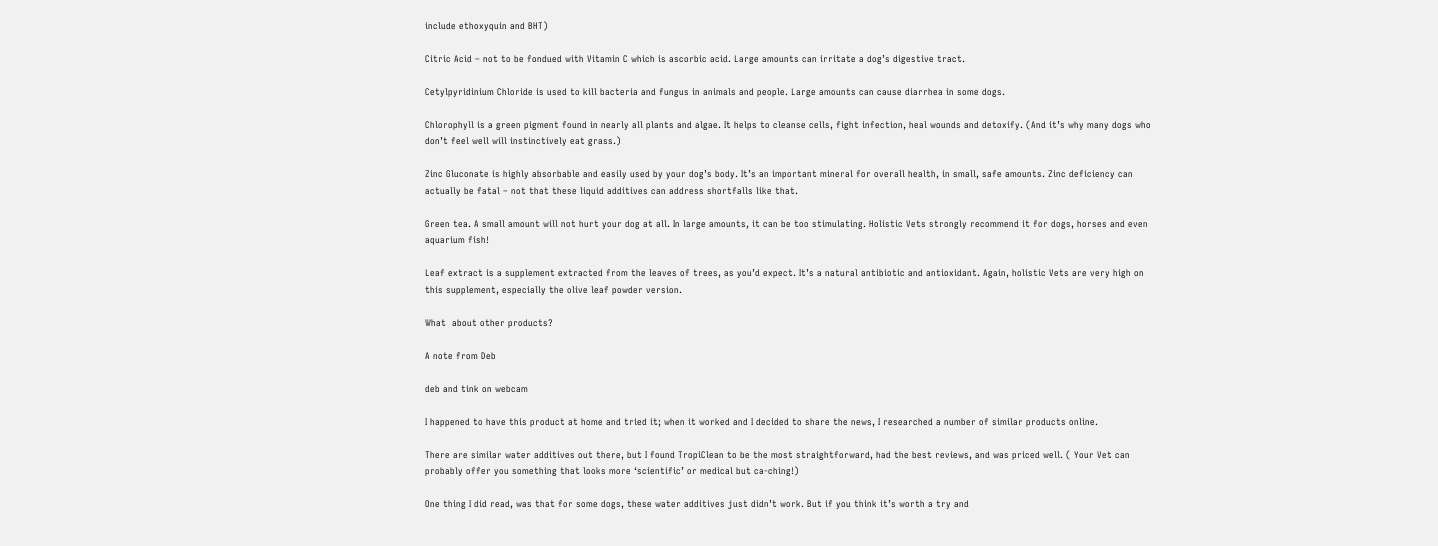include ethoxyquin and BHT)

Citric Acid – not to be fondued with Vitamin C which is ascorbic acid. Large amounts can irritate a dog’s digestive tract.

Cetylpyridinium Chloride is used to kill bacteria and fungus in animals and people. Large amounts can cause diarrhea in some dogs.

Chlorophyll is a green pigment found in nearly all plants and algae. It helps to cleanse cells, fight infection, heal wounds and detoxify. (And it’s why many dogs who don’t feel well will instinctively eat grass.)

Zinc Gluconate is highly absorbable and easily used by your dog’s body. It’s an important mineral for overall health, in small, safe amounts. Zinc deficiency can actually be fatal – not that these liquid additives can address shortfalls like that.

Green tea. A small amount will not hurt your dog at all. In large amounts, it can be too stimulating. Holistic Vets strongly recommend it for dogs, horses and even aquarium fish!

Leaf extract is a supplement extracted from the leaves of trees, as you’d expect. It’s a natural antibiotic and antioxidant. Again, holistic Vets are very high on this supplement, especially the olive leaf powder version.

What  about other products?

A note from Deb

deb and tink on webcam

I happened to have this product at home and tried it; when it worked and I decided to share the news, I researched a number of similar products online.

There are similar water additives out there, but I found TropiClean to be the most straightforward, had the best reviews, and was priced well. ( Your Vet can probably offer you something that looks more ‘scientific’ or medical but ca-ching!)

One thing I did read, was that for some dogs, these water additives just didn’t work. But if you think it’s worth a try and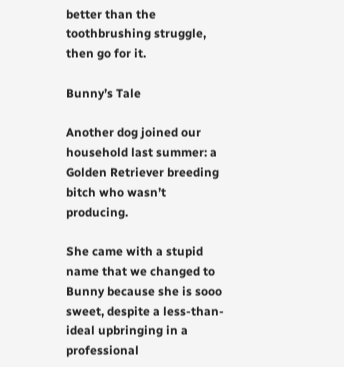better than the toothbrushing struggle, then go for it.

Bunny’s Tale

Another dog joined our household last summer: a Golden Retriever breeding bitch who wasn’t producing.

She came with a stupid name that we changed to Bunny because she is sooo sweet, despite a less-than-ideal upbringing in a professional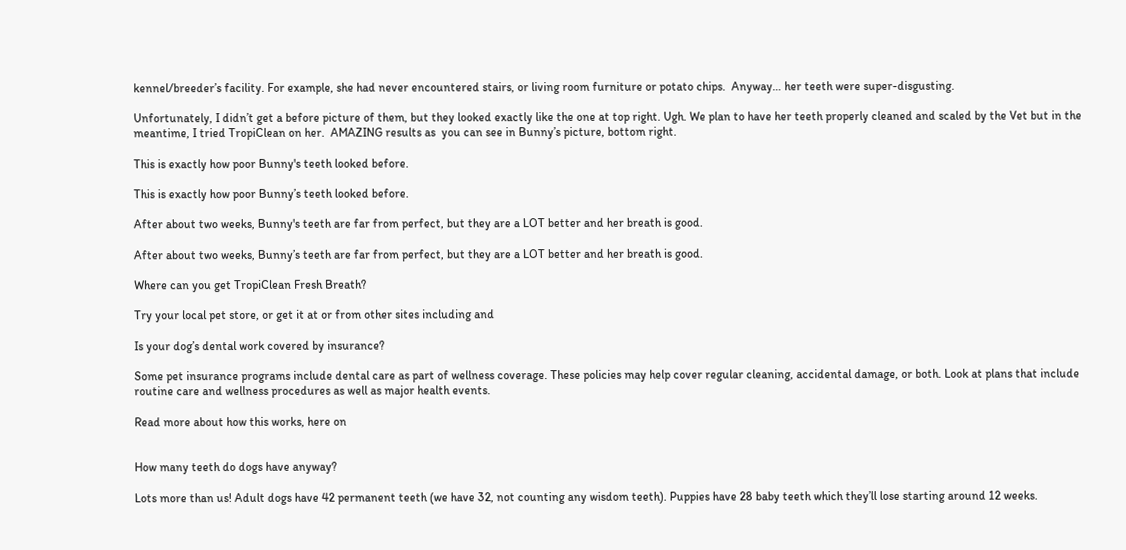kennel/breeder’s facility. For example, she had never encountered stairs, or living room furniture or potato chips.  Anyway… her teeth were super-disgusting.

Unfortunately, I didn’t get a before picture of them, but they looked exactly like the one at top right. Ugh. We plan to have her teeth properly cleaned and scaled by the Vet but in the meantime, I tried TropiClean on her.  AMAZING results as  you can see in Bunny’s picture, bottom right.

This is exactly how poor Bunny's teeth looked before.

This is exactly how poor Bunny’s teeth looked before.

After about two weeks, Bunny's teeth are far from perfect, but they are a LOT better and her breath is good.

After about two weeks, Bunny’s teeth are far from perfect, but they are a LOT better and her breath is good.

Where can you get TropiClean Fresh Breath?

Try your local pet store, or get it at or from other sites including and

Is your dog’s dental work covered by insurance?

Some pet insurance programs include dental care as part of wellness coverage. These policies may help cover regular cleaning, accidental damage, or both. Look at plans that include routine care and wellness procedures as well as major health events.

Read more about how this works, here on


How many teeth do dogs have anyway?

Lots more than us! Adult dogs have 42 permanent teeth (we have 32, not counting any wisdom teeth). Puppies have 28 baby teeth which they’ll lose starting around 12 weeks.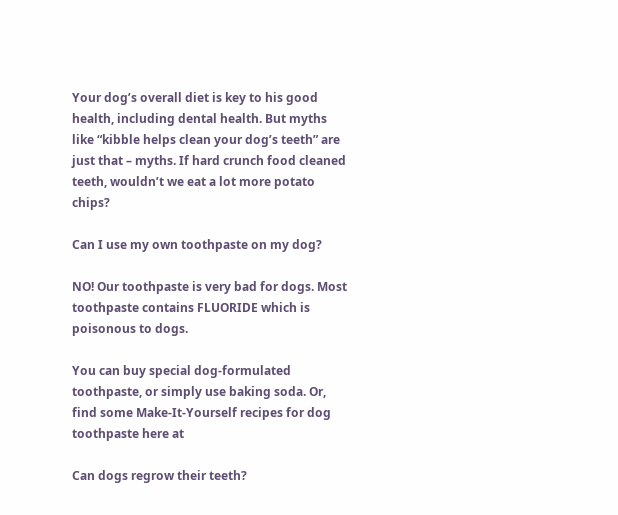Your dog’s overall diet is key to his good health, including dental health. But myths like “kibble helps clean your dog’s teeth” are just that – myths. If hard crunch food cleaned teeth, wouldn’t we eat a lot more potato chips?

Can I use my own toothpaste on my dog?

NO! Our toothpaste is very bad for dogs. Most toothpaste contains FLUORIDE which is poisonous to dogs.

You can buy special dog-formulated toothpaste, or simply use baking soda. Or, find some Make-It-Yourself recipes for dog toothpaste here at

Can dogs regrow their teeth?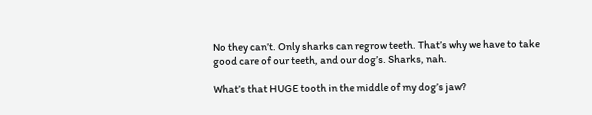No they can’t. Only sharks can regrow teeth. That’s why we have to take good care of our teeth, and our dog’s. Sharks, nah.

What’s that HUGE tooth in the middle of my dog’s jaw?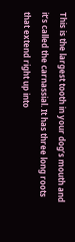This is the largest tooth in your dog’s mouth and it’s called the carnassial. It has three long roots that extend right up into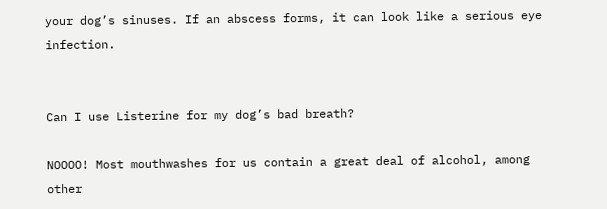your dog’s sinuses. If an abscess forms, it can look like a serious eye infection.


Can I use Listerine for my dog’s bad breath?

NOOOO! Most mouthwashes for us contain a great deal of alcohol, among other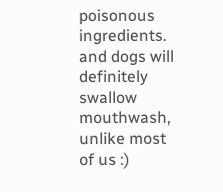poisonous ingredients. and dogs will definitely swallow mouthwash, unlike most of us :)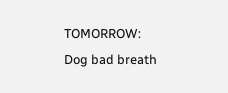TOMORROW: Dog bad breath